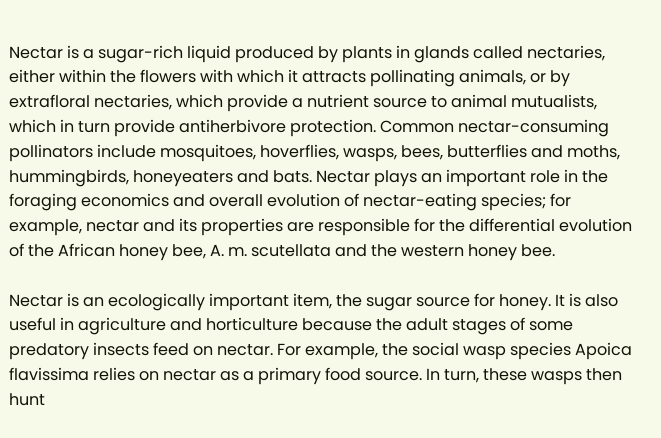Nectar is a sugar-rich liquid produced by plants in glands called nectaries, either within the flowers with which it attracts pollinating animals, or by extrafloral nectaries, which provide a nutrient source to animal mutualists, which in turn provide antiherbivore protection. Common nectar-consuming pollinators include mosquitoes, hoverflies, wasps, bees, butterflies and moths, hummingbirds, honeyeaters and bats. Nectar plays an important role in the foraging economics and overall evolution of nectar-eating species; for example, nectar and its properties are responsible for the differential evolution of the African honey bee, A. m. scutellata and the western honey bee.

Nectar is an ecologically important item, the sugar source for honey. It is also useful in agriculture and horticulture because the adult stages of some predatory insects feed on nectar. For example, the social wasp species Apoica flavissima relies on nectar as a primary food source. In turn, these wasps then hunt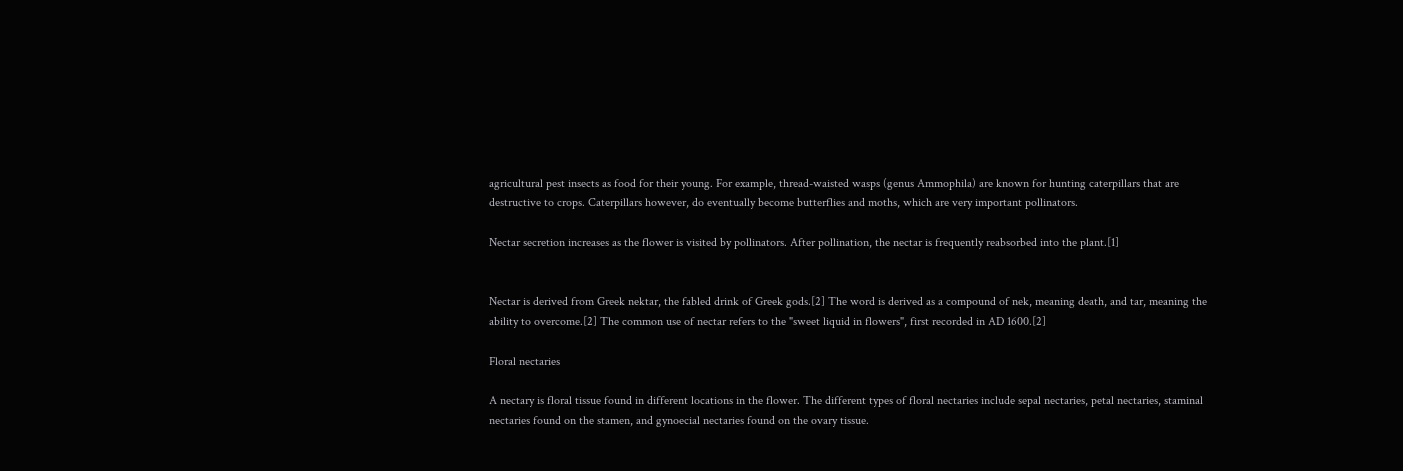agricultural pest insects as food for their young. For example, thread-waisted wasps (genus Ammophila) are known for hunting caterpillars that are destructive to crops. Caterpillars however, do eventually become butterflies and moths, which are very important pollinators.

Nectar secretion increases as the flower is visited by pollinators. After pollination, the nectar is frequently reabsorbed into the plant.[1]


Nectar is derived from Greek nektar, the fabled drink of Greek gods.[2] The word is derived as a compound of nek, meaning death, and tar, meaning the ability to overcome.[2] The common use of nectar refers to the "sweet liquid in flowers", first recorded in AD 1600.[2]

Floral nectaries

A nectary is floral tissue found in different locations in the flower. The different types of floral nectaries include sepal nectaries, petal nectaries, staminal nectaries found on the stamen, and gynoecial nectaries found on the ovary tissue.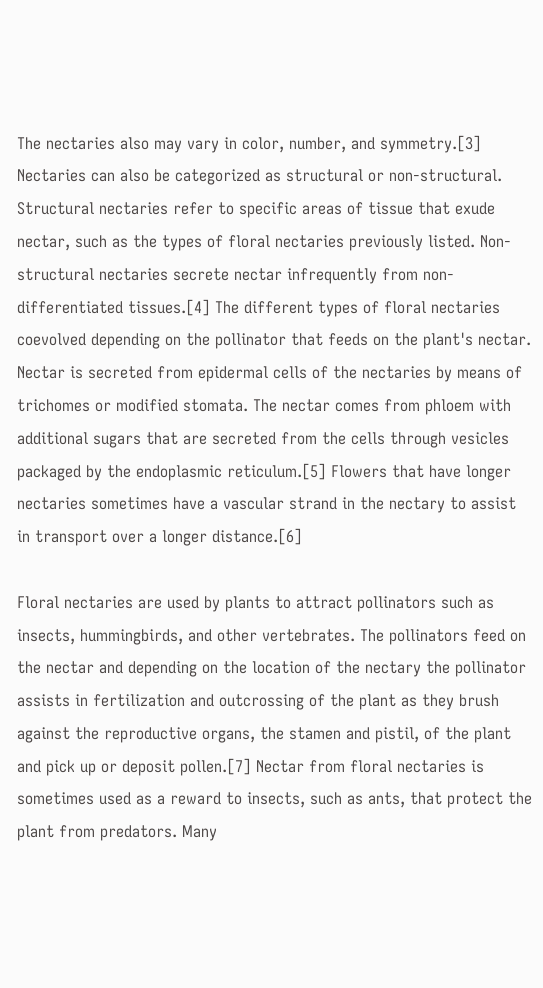The nectaries also may vary in color, number, and symmetry.[3] Nectaries can also be categorized as structural or non-structural. Structural nectaries refer to specific areas of tissue that exude nectar, such as the types of floral nectaries previously listed. Non-structural nectaries secrete nectar infrequently from non-differentiated tissues.[4] The different types of floral nectaries coevolved depending on the pollinator that feeds on the plant's nectar. Nectar is secreted from epidermal cells of the nectaries by means of trichomes or modified stomata. The nectar comes from phloem with additional sugars that are secreted from the cells through vesicles packaged by the endoplasmic reticulum.[5] Flowers that have longer nectaries sometimes have a vascular strand in the nectary to assist in transport over a longer distance.[6]

Floral nectaries are used by plants to attract pollinators such as insects, hummingbirds, and other vertebrates. The pollinators feed on the nectar and depending on the location of the nectary the pollinator assists in fertilization and outcrossing of the plant as they brush against the reproductive organs, the stamen and pistil, of the plant and pick up or deposit pollen.[7] Nectar from floral nectaries is sometimes used as a reward to insects, such as ants, that protect the plant from predators. Many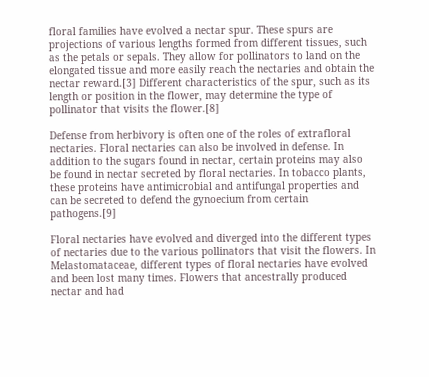floral families have evolved a nectar spur. These spurs are projections of various lengths formed from different tissues, such as the petals or sepals. They allow for pollinators to land on the elongated tissue and more easily reach the nectaries and obtain the nectar reward.[3] Different characteristics of the spur, such as its length or position in the flower, may determine the type of pollinator that visits the flower.[8]

Defense from herbivory is often one of the roles of extrafloral nectaries. Floral nectaries can also be involved in defense. In addition to the sugars found in nectar, certain proteins may also be found in nectar secreted by floral nectaries. In tobacco plants, these proteins have antimicrobial and antifungal properties and can be secreted to defend the gynoecium from certain pathogens.[9]

Floral nectaries have evolved and diverged into the different types of nectaries due to the various pollinators that visit the flowers. In Melastomataceae, different types of floral nectaries have evolved and been lost many times. Flowers that ancestrally produced nectar and had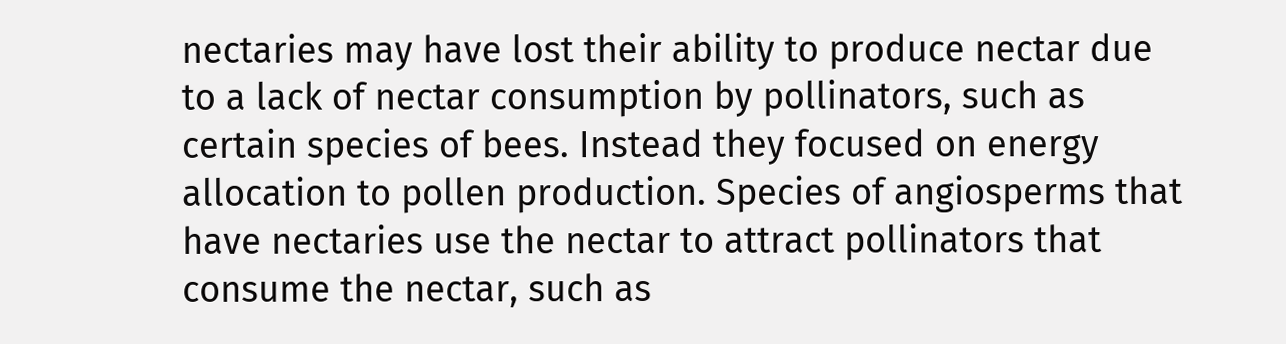nectaries may have lost their ability to produce nectar due to a lack of nectar consumption by pollinators, such as certain species of bees. Instead they focused on energy allocation to pollen production. Species of angiosperms that have nectaries use the nectar to attract pollinators that consume the nectar, such as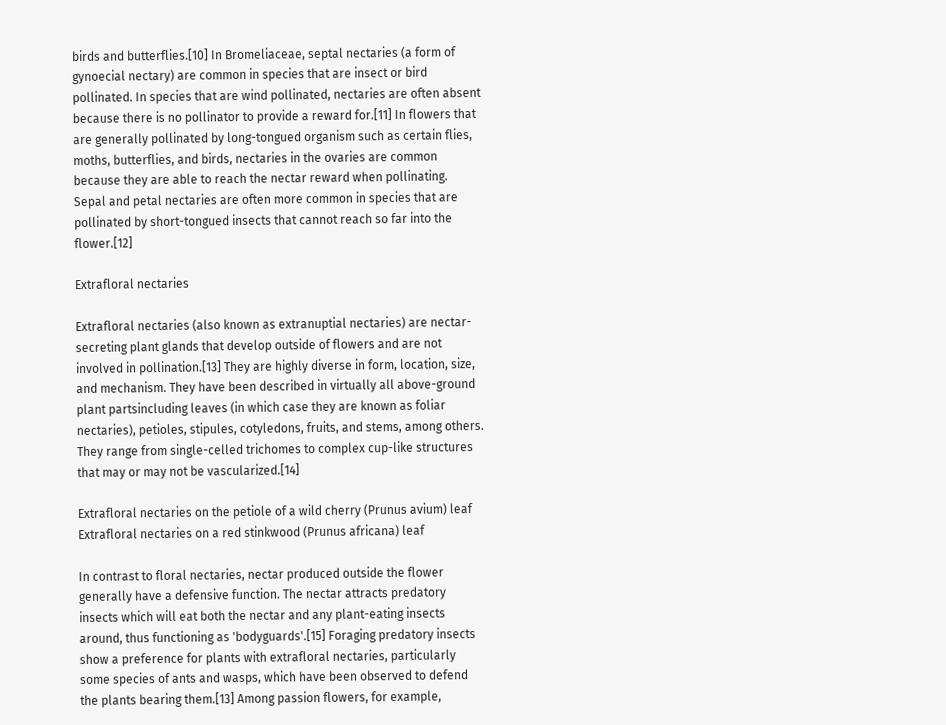birds and butterflies.[10] In Bromeliaceae, septal nectaries (a form of gynoecial nectary) are common in species that are insect or bird pollinated. In species that are wind pollinated, nectaries are often absent because there is no pollinator to provide a reward for.[11] In flowers that are generally pollinated by long-tongued organism such as certain flies, moths, butterflies, and birds, nectaries in the ovaries are common because they are able to reach the nectar reward when pollinating. Sepal and petal nectaries are often more common in species that are pollinated by short-tongued insects that cannot reach so far into the flower.[12]

Extrafloral nectaries

Extrafloral nectaries (also known as extranuptial nectaries) are nectar-secreting plant glands that develop outside of flowers and are not involved in pollination.[13] They are highly diverse in form, location, size, and mechanism. They have been described in virtually all above-ground plant partsincluding leaves (in which case they are known as foliar nectaries), petioles, stipules, cotyledons, fruits, and stems, among others. They range from single-celled trichomes to complex cup-like structures that may or may not be vascularized.[14]

Extrafloral nectaries on the petiole of a wild cherry (Prunus avium) leaf
Extrafloral nectaries on a red stinkwood (Prunus africana) leaf

In contrast to floral nectaries, nectar produced outside the flower generally have a defensive function. The nectar attracts predatory insects which will eat both the nectar and any plant-eating insects around, thus functioning as 'bodyguards'.[15] Foraging predatory insects show a preference for plants with extrafloral nectaries, particularly some species of ants and wasps, which have been observed to defend the plants bearing them.[13] Among passion flowers, for example,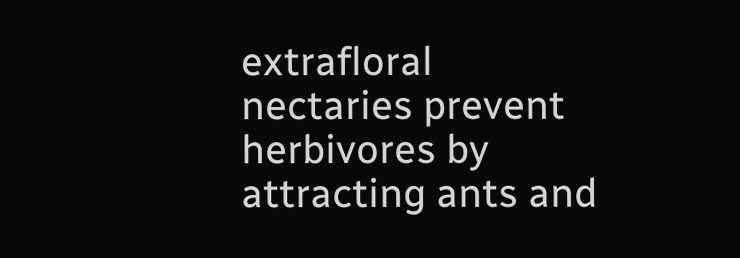extrafloral nectaries prevent herbivores by attracting ants and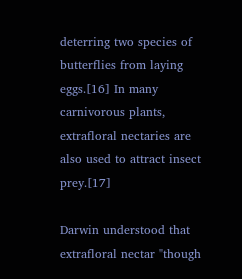deterring two species of butterflies from laying eggs.[16] In many carnivorous plants, extrafloral nectaries are also used to attract insect prey.[17]

Darwin understood that extrafloral nectar "though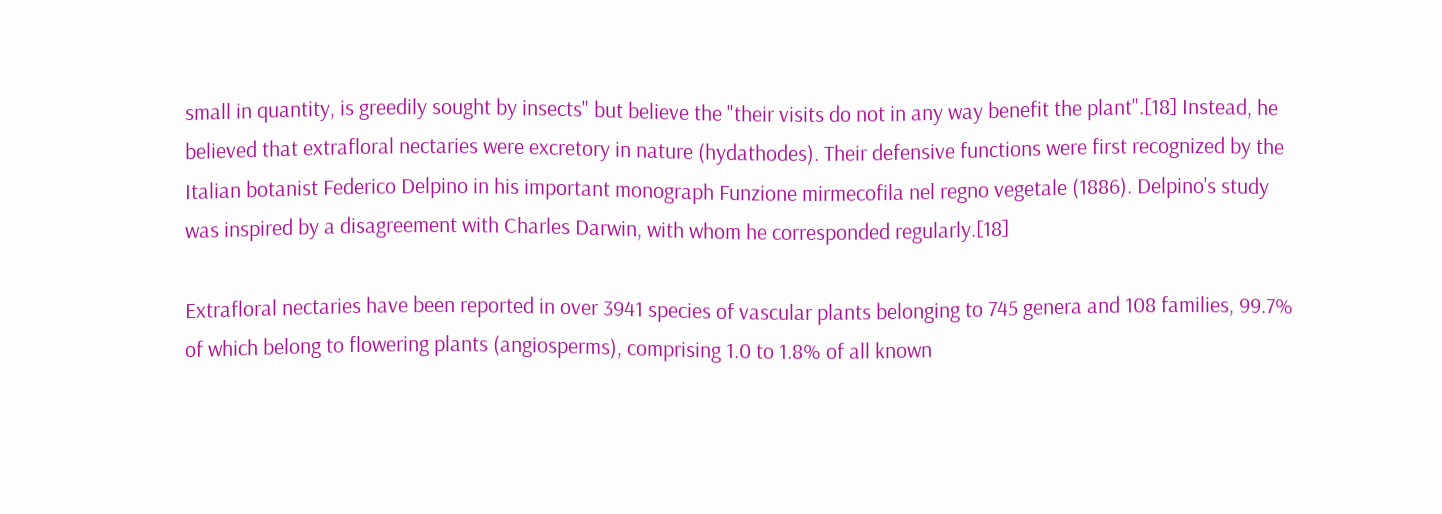small in quantity, is greedily sought by insects" but believe the "their visits do not in any way benefit the plant".[18] Instead, he believed that extrafloral nectaries were excretory in nature (hydathodes). Their defensive functions were first recognized by the Italian botanist Federico Delpino in his important monograph Funzione mirmecofila nel regno vegetale (1886). Delpino's study was inspired by a disagreement with Charles Darwin, with whom he corresponded regularly.[18]

Extrafloral nectaries have been reported in over 3941 species of vascular plants belonging to 745 genera and 108 families, 99.7% of which belong to flowering plants (angiosperms), comprising 1.0 to 1.8% of all known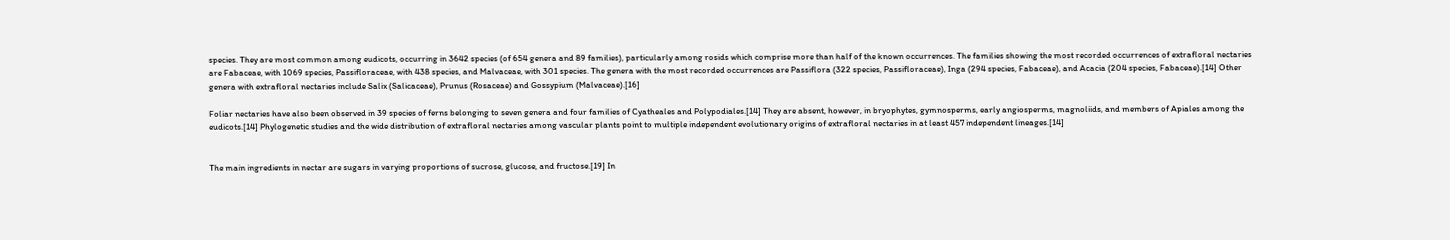species. They are most common among eudicots, occurring in 3642 species (of 654 genera and 89 families), particularly among rosids which comprise more than half of the known occurrences. The families showing the most recorded occurrences of extrafloral nectaries are Fabaceae, with 1069 species, Passifloraceae, with 438 species, and Malvaceae, with 301 species. The genera with the most recorded occurrences are Passiflora (322 species, Passifloraceae), Inga (294 species, Fabaceae), and Acacia (204 species, Fabaceae).[14] Other genera with extrafloral nectaries include Salix (Salicaceae), Prunus (Rosaceae) and Gossypium (Malvaceae).[16]

Foliar nectaries have also been observed in 39 species of ferns belonging to seven genera and four families of Cyatheales and Polypodiales.[14] They are absent, however, in bryophytes, gymnosperms, early angiosperms, magnoliids, and members of Apiales among the eudicots.[14] Phylogenetic studies and the wide distribution of extrafloral nectaries among vascular plants point to multiple independent evolutionary origins of extrafloral nectaries in at least 457 independent lineages.[14]


The main ingredients in nectar are sugars in varying proportions of sucrose, glucose, and fructose.[19] In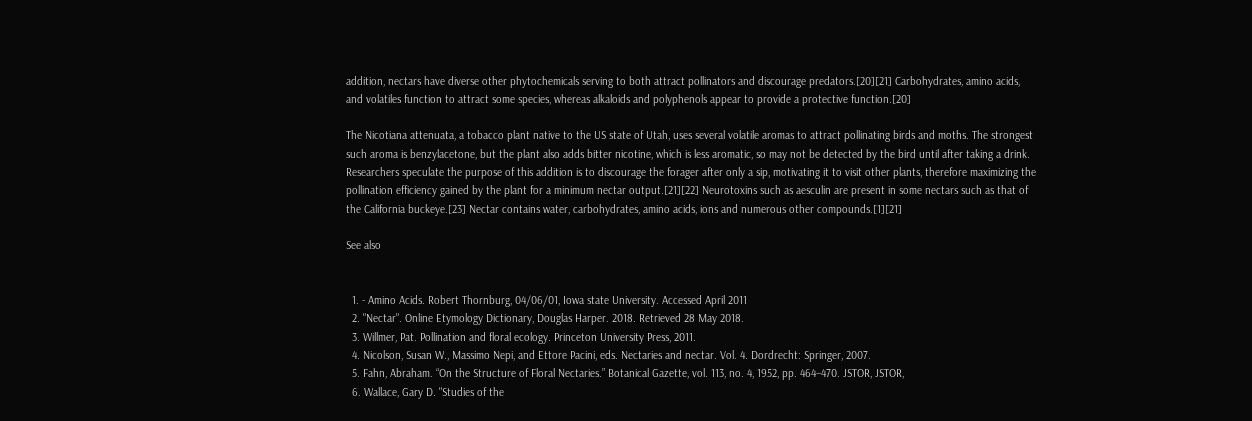addition, nectars have diverse other phytochemicals serving to both attract pollinators and discourage predators.[20][21] Carbohydrates, amino acids, and volatiles function to attract some species, whereas alkaloids and polyphenols appear to provide a protective function.[20]

The Nicotiana attenuata, a tobacco plant native to the US state of Utah, uses several volatile aromas to attract pollinating birds and moths. The strongest such aroma is benzylacetone, but the plant also adds bitter nicotine, which is less aromatic, so may not be detected by the bird until after taking a drink. Researchers speculate the purpose of this addition is to discourage the forager after only a sip, motivating it to visit other plants, therefore maximizing the pollination efficiency gained by the plant for a minimum nectar output.[21][22] Neurotoxins such as aesculin are present in some nectars such as that of the California buckeye.[23] Nectar contains water, carbohydrates, amino acids, ions and numerous other compounds.[1][21]

See also


  1. - Amino Acids. Robert Thornburg, 04/06/01, Iowa state University. Accessed April 2011
  2. "Nectar". Online Etymology Dictionary, Douglas Harper. 2018. Retrieved 28 May 2018.
  3. Willmer, Pat. Pollination and floral ecology. Princeton University Press, 2011.
  4. Nicolson, Susan W., Massimo Nepi, and Ettore Pacini, eds. Nectaries and nectar. Vol. 4. Dordrecht: Springer, 2007.
  5. Fahn, Abraham. “On the Structure of Floral Nectaries.” Botanical Gazette, vol. 113, no. 4, 1952, pp. 464–470. JSTOR, JSTOR,
  6. Wallace, Gary D. "Studies of the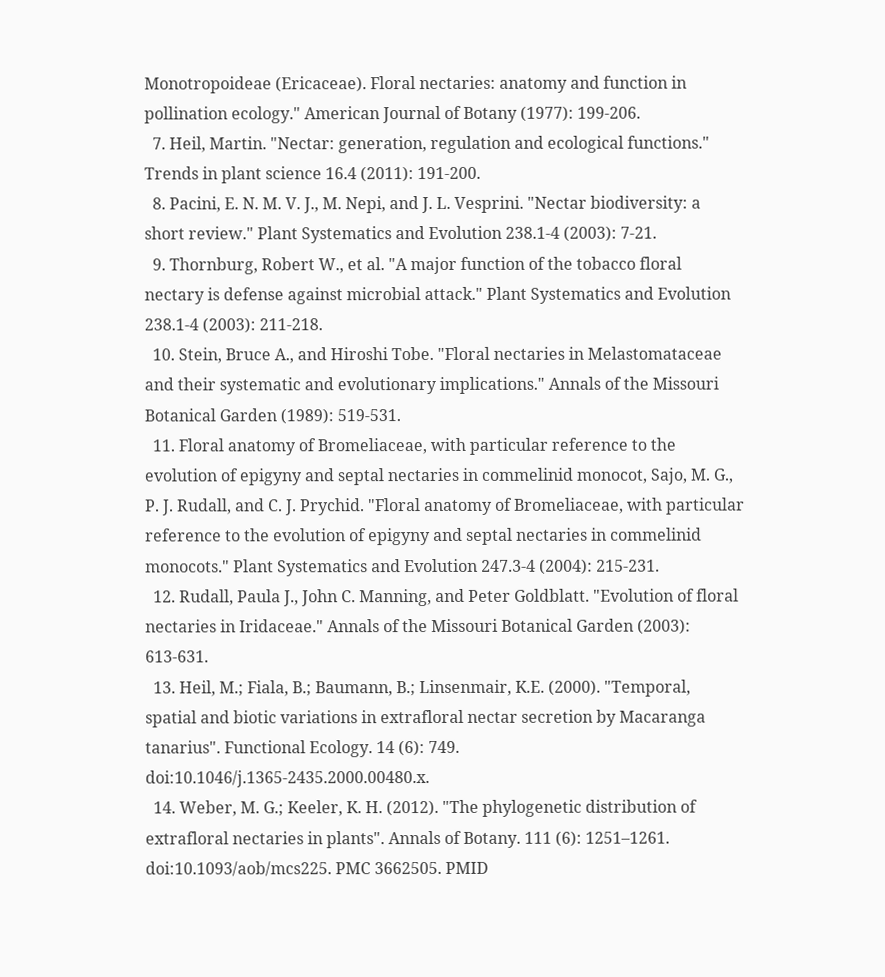Monotropoideae (Ericaceae). Floral nectaries: anatomy and function in pollination ecology." American Journal of Botany (1977): 199-206.
  7. Heil, Martin. "Nectar: generation, regulation and ecological functions." Trends in plant science 16.4 (2011): 191-200.
  8. Pacini, E. N. M. V. J., M. Nepi, and J. L. Vesprini. "Nectar biodiversity: a short review." Plant Systematics and Evolution 238.1-4 (2003): 7-21.
  9. Thornburg, Robert W., et al. "A major function of the tobacco floral nectary is defense against microbial attack." Plant Systematics and Evolution 238.1-4 (2003): 211-218.
  10. Stein, Bruce A., and Hiroshi Tobe. "Floral nectaries in Melastomataceae and their systematic and evolutionary implications." Annals of the Missouri Botanical Garden (1989): 519-531.
  11. Floral anatomy of Bromeliaceae, with particular reference to the evolution of epigyny and septal nectaries in commelinid monocot, Sajo, M. G., P. J. Rudall, and C. J. Prychid. "Floral anatomy of Bromeliaceae, with particular reference to the evolution of epigyny and septal nectaries in commelinid monocots." Plant Systematics and Evolution 247.3-4 (2004): 215-231.
  12. Rudall, Paula J., John C. Manning, and Peter Goldblatt. "Evolution of floral nectaries in Iridaceae." Annals of the Missouri Botanical Garden (2003): 613-631.
  13. Heil, M.; Fiala, B.; Baumann, B.; Linsenmair, K.E. (2000). "Temporal, spatial and biotic variations in extrafloral nectar secretion by Macaranga tanarius". Functional Ecology. 14 (6): 749. doi:10.1046/j.1365-2435.2000.00480.x.
  14. Weber, M. G.; Keeler, K. H. (2012). "The phylogenetic distribution of extrafloral nectaries in plants". Annals of Botany. 111 (6): 1251–1261. doi:10.1093/aob/mcs225. PMC 3662505. PMID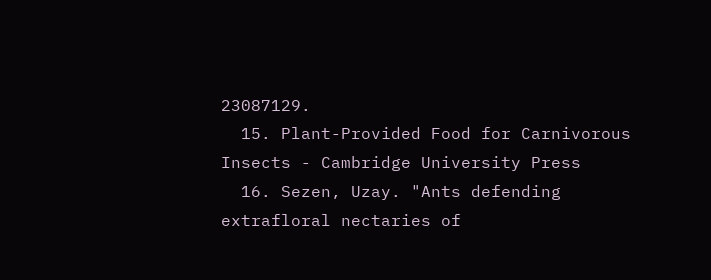23087129.
  15. Plant-Provided Food for Carnivorous Insects - Cambridge University Press
  16. Sezen, Uzay. "Ants defending extrafloral nectaries of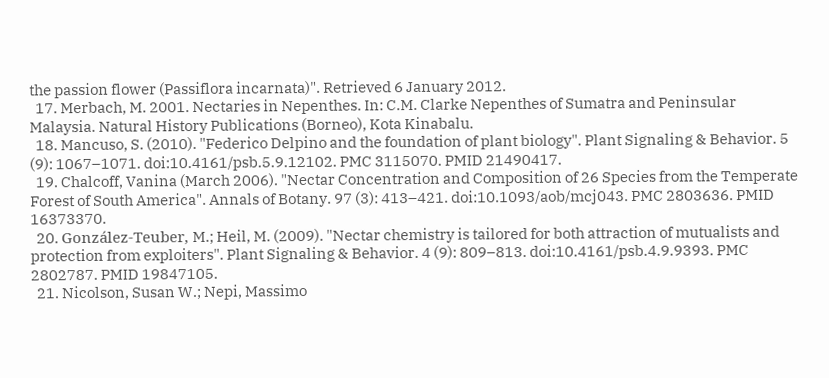the passion flower (Passiflora incarnata)". Retrieved 6 January 2012.
  17. Merbach, M. 2001. Nectaries in Nepenthes. In: C.M. Clarke Nepenthes of Sumatra and Peninsular Malaysia. Natural History Publications (Borneo), Kota Kinabalu.
  18. Mancuso, S. (2010). "Federico Delpino and the foundation of plant biology". Plant Signaling & Behavior. 5 (9): 1067–1071. doi:10.4161/psb.5.9.12102. PMC 3115070. PMID 21490417.
  19. Chalcoff, Vanina (March 2006). "Nectar Concentration and Composition of 26 Species from the Temperate Forest of South America". Annals of Botany. 97 (3): 413–421. doi:10.1093/aob/mcj043. PMC 2803636. PMID 16373370.
  20. González-Teuber, M.; Heil, M. (2009). "Nectar chemistry is tailored for both attraction of mutualists and protection from exploiters". Plant Signaling & Behavior. 4 (9): 809–813. doi:10.4161/psb.4.9.9393. PMC 2802787. PMID 19847105.
  21. Nicolson, Susan W.; Nepi, Massimo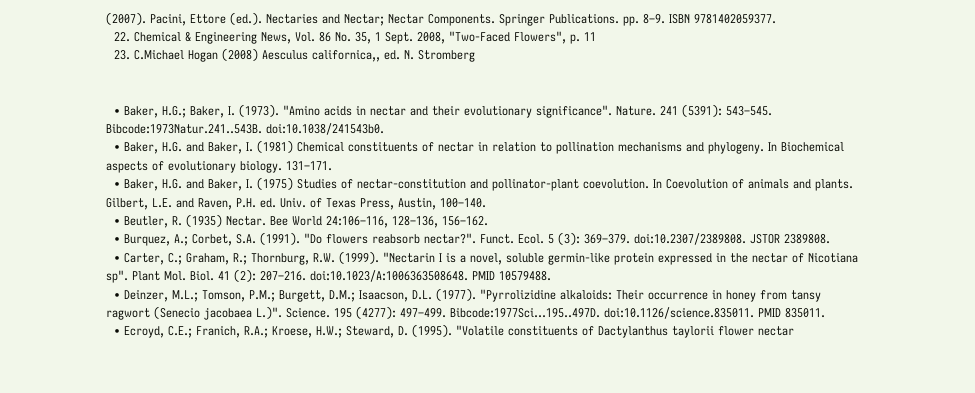(2007). Pacini, Ettore (ed.). Nectaries and Nectar; Nectar Components. Springer Publications. pp. 8–9. ISBN 9781402059377.
  22. Chemical & Engineering News, Vol. 86 No. 35, 1 Sept. 2008, "Two-Faced Flowers", p. 11
  23. C.Michael Hogan (2008) Aesculus californica,, ed. N. Stromberg


  • Baker, H.G.; Baker, I. (1973). "Amino acids in nectar and their evolutionary significance". Nature. 241 (5391): 543–545. Bibcode:1973Natur.241..543B. doi:10.1038/241543b0.
  • Baker, H.G. and Baker, I. (1981) Chemical constituents of nectar in relation to pollination mechanisms and phylogeny. In Biochemical aspects of evolutionary biology. 131–171.
  • Baker, H.G. and Baker, I. (1975) Studies of nectar-constitution and pollinator-plant coevolution. In Coevolution of animals and plants. Gilbert, L.E. and Raven, P.H. ed. Univ. of Texas Press, Austin, 100–140.
  • Beutler, R. (1935) Nectar. Bee World 24:106–116, 128–136, 156–162.
  • Burquez, A.; Corbet, S.A. (1991). "Do flowers reabsorb nectar?". Funct. Ecol. 5 (3): 369–379. doi:10.2307/2389808. JSTOR 2389808.
  • Carter, C.; Graham, R.; Thornburg, R.W. (1999). "Nectarin I is a novel, soluble germin-like protein expressed in the nectar of Nicotiana sp". Plant Mol. Biol. 41 (2): 207–216. doi:10.1023/A:1006363508648. PMID 10579488.
  • Deinzer, M.L.; Tomson, P.M.; Burgett, D.M.; Isaacson, D.L. (1977). "Pyrrolizidine alkaloids: Their occurrence in honey from tansy ragwort (Senecio jacobaea L.)". Science. 195 (4277): 497–499. Bibcode:1977Sci...195..497D. doi:10.1126/science.835011. PMID 835011.
  • Ecroyd, C.E.; Franich, R.A.; Kroese, H.W.; Steward, D. (1995). "Volatile constituents of Dactylanthus taylorii flower nectar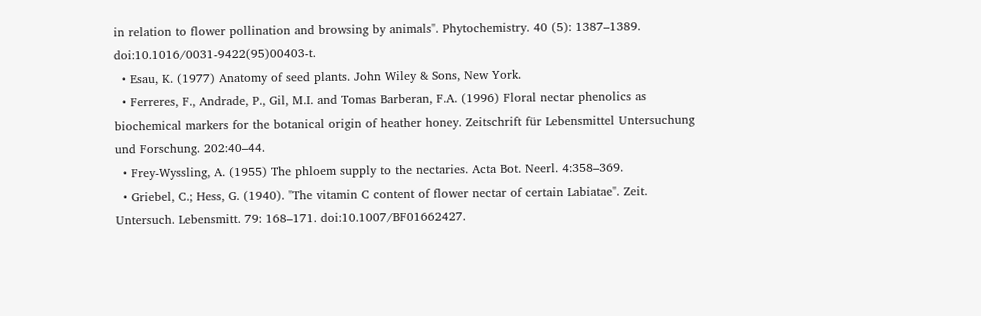in relation to flower pollination and browsing by animals". Phytochemistry. 40 (5): 1387–1389. doi:10.1016/0031-9422(95)00403-t.
  • Esau, K. (1977) Anatomy of seed plants. John Wiley & Sons, New York.
  • Ferreres, F., Andrade, P., Gil, M.I. and Tomas Barberan, F.A. (1996) Floral nectar phenolics as biochemical markers for the botanical origin of heather honey. Zeitschrift für Lebensmittel Untersuchung und Forschung. 202:40–44.
  • Frey-Wyssling, A. (1955) The phloem supply to the nectaries. Acta Bot. Neerl. 4:358–369.
  • Griebel, C.; Hess, G. (1940). "The vitamin C content of flower nectar of certain Labiatae". Zeit. Untersuch. Lebensmitt. 79: 168–171. doi:10.1007/BF01662427.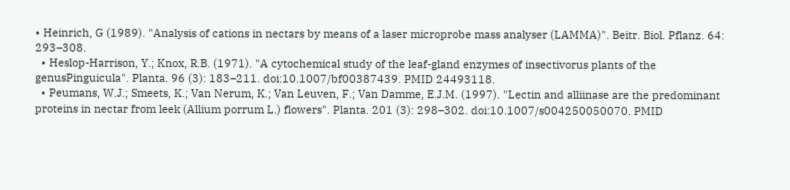• Heinrich, G (1989). "Analysis of cations in nectars by means of a laser microprobe mass analyser (LAMMA)". Beitr. Biol. Pflanz. 64: 293–308.
  • Heslop-Harrison, Y.; Knox, R.B. (1971). "A cytochemical study of the leaf-gland enzymes of insectivorus plants of the genusPinguicula". Planta. 96 (3): 183–211. doi:10.1007/bf00387439. PMID 24493118.
  • Peumans, W.J.; Smeets, K.; Van Nerum, K.; Van Leuven, F.; Van Damme, E.J.M. (1997). "Lectin and alliinase are the predominant proteins in nectar from leek (Allium porrum L.) flowers". Planta. 201 (3): 298–302. doi:10.1007/s004250050070. PMID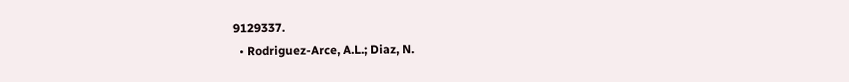9129337.
  • Rodriguez-Arce, A.L.; Diaz, N.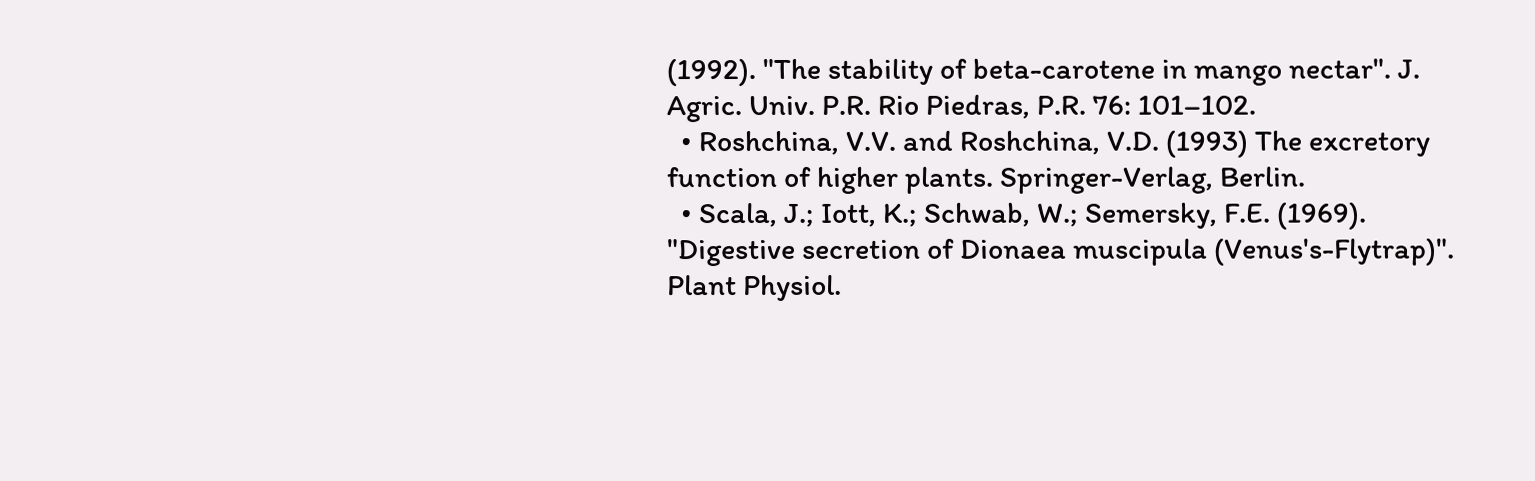(1992). "The stability of beta-carotene in mango nectar". J. Agric. Univ. P.R. Rio Piedras, P.R. 76: 101–102.
  • Roshchina, V.V. and Roshchina, V.D. (1993) The excretory function of higher plants. Springer-Verlag, Berlin.
  • Scala, J.; Iott, K.; Schwab, W.; Semersky, F.E. (1969). "Digestive secretion of Dionaea muscipula (Venus's-Flytrap)". Plant Physiol.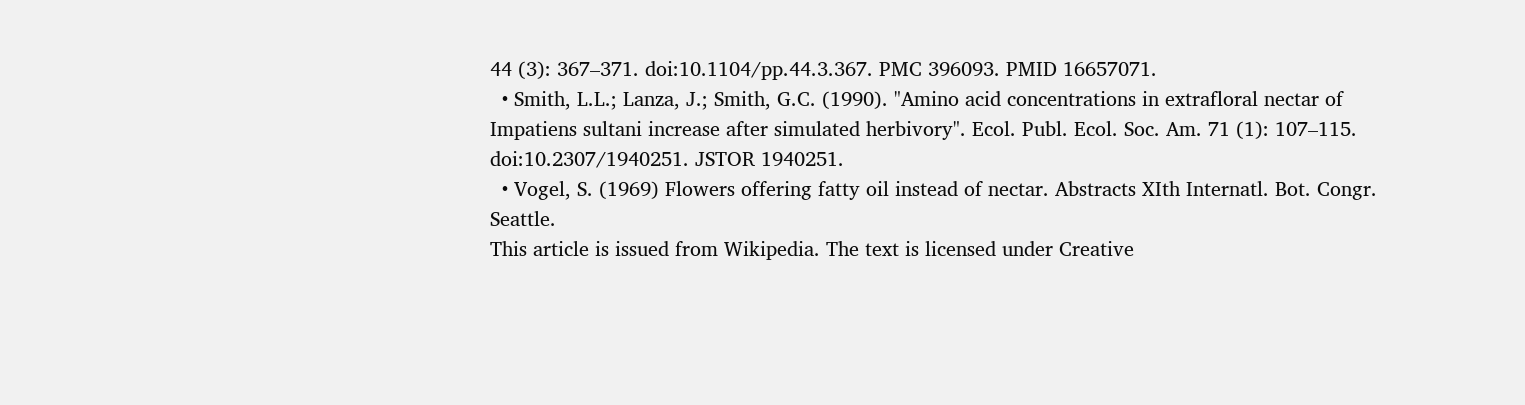44 (3): 367–371. doi:10.1104/pp.44.3.367. PMC 396093. PMID 16657071.
  • Smith, L.L.; Lanza, J.; Smith, G.C. (1990). "Amino acid concentrations in extrafloral nectar of Impatiens sultani increase after simulated herbivory". Ecol. Publ. Ecol. Soc. Am. 71 (1): 107–115. doi:10.2307/1940251. JSTOR 1940251.
  • Vogel, S. (1969) Flowers offering fatty oil instead of nectar. Abstracts XIth Internatl. Bot. Congr. Seattle.
This article is issued from Wikipedia. The text is licensed under Creative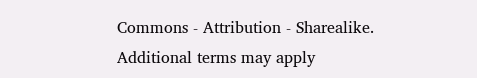Commons - Attribution - Sharealike. Additional terms may apply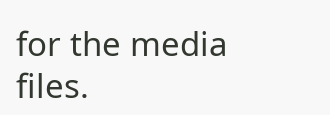for the media files.